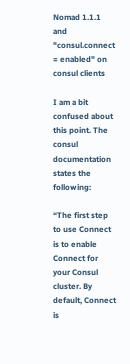Nomad 1.1.1 and "consul.connect = enabled" on consul clients

I am a bit confused about this point. The consul documentation states the following:

“The first step to use Connect is to enable Connect for your Consul cluster. By default, Connect is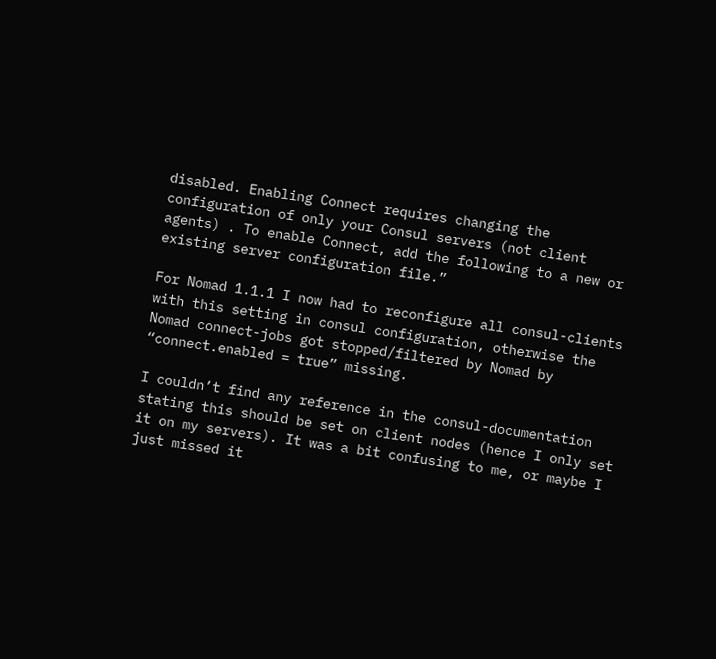disabled. Enabling Connect requires changing the configuration of only your Consul servers (not client agents) . To enable Connect, add the following to a new or existing server configuration file.”

For Nomad 1.1.1 I now had to reconfigure all consul-clients with this setting in consul configuration, otherwise the Nomad connect-jobs got stopped/filtered by Nomad by “connect.enabled = true” missing.

I couldn’t find any reference in the consul-documentation stating this should be set on client nodes (hence I only set it on my servers). It was a bit confusing to me, or maybe I just missed it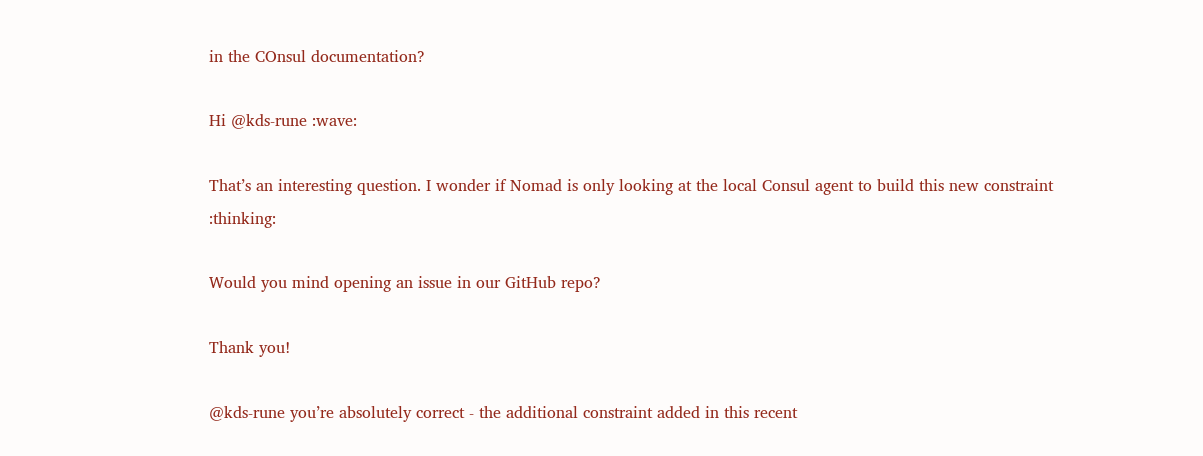in the COnsul documentation?

Hi @kds-rune :wave:

That’s an interesting question. I wonder if Nomad is only looking at the local Consul agent to build this new constraint :thinking:

Would you mind opening an issue in our GitHub repo?

Thank you!

@kds-rune you’re absolutely correct - the additional constraint added in this recent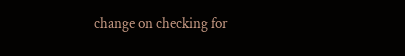change on checking for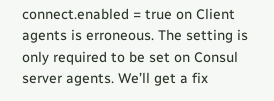connect.enabled = true on Client agents is erroneous. The setting is only required to be set on Consul server agents. We’ll get a fix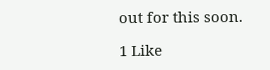out for this soon.

1 Like